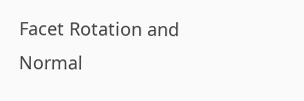Facet Rotation and Normal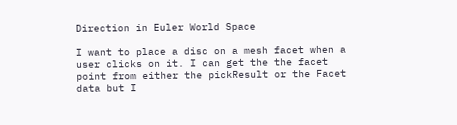Direction in Euler World Space

I want to place a disc on a mesh facet when a user clicks on it. I can get the the facet point from either the pickResult or the Facet data but I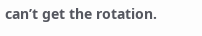can’t get the rotation.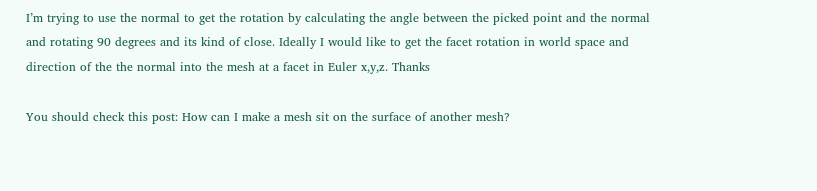I’m trying to use the normal to get the rotation by calculating the angle between the picked point and the normal and rotating 90 degrees and its kind of close. Ideally I would like to get the facet rotation in world space and direction of the the normal into the mesh at a facet in Euler x,y,z. Thanks

You should check this post: How can I make a mesh sit on the surface of another mesh?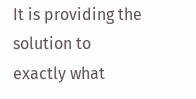It is providing the solution to exactly what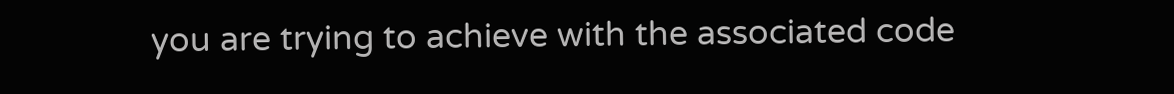you are trying to achieve with the associated code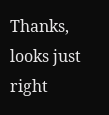Thanks, looks just right